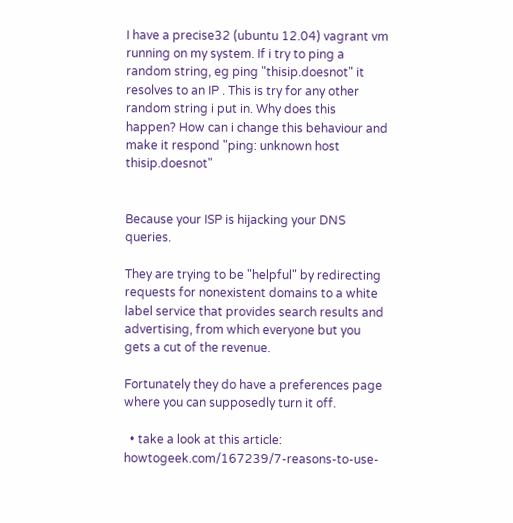I have a precise32 (ubuntu 12.04) vagrant vm running on my system. If i try to ping a random string, eg ping "thisip.doesnot" it resolves to an IP . This is try for any other random string i put in. Why does this happen? How can i change this behaviour and make it respond "ping: unknown host thisip.doesnot"


Because your ISP is hijacking your DNS queries.

They are trying to be "helpful" by redirecting requests for nonexistent domains to a white label service that provides search results and advertising, from which everyone but you gets a cut of the revenue.

Fortunately they do have a preferences page where you can supposedly turn it off.

  • take a look at this article: howtogeek.com/167239/7-reasons-to-use-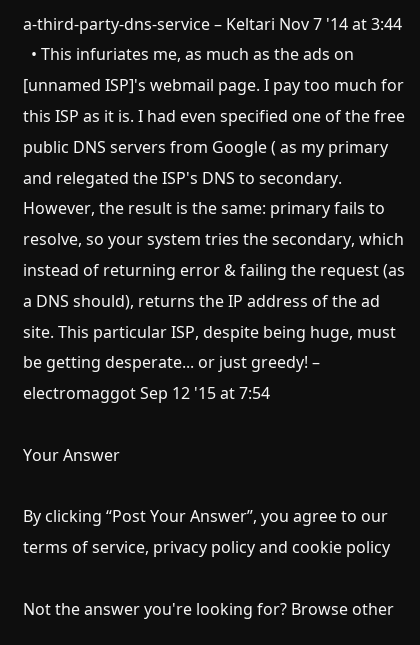a-third-party-dns-service – Keltari Nov 7 '14 at 3:44
  • This infuriates me, as much as the ads on [unnamed ISP]'s webmail page. I pay too much for this ISP as it is. I had even specified one of the free public DNS servers from Google ( as my primary and relegated the ISP's DNS to secondary. However, the result is the same: primary fails to resolve, so your system tries the secondary, which instead of returning error & failing the request (as a DNS should), returns the IP address of the ad site. This particular ISP, despite being huge, must be getting desperate... or just greedy! – electromaggot Sep 12 '15 at 7:54

Your Answer

By clicking “Post Your Answer”, you agree to our terms of service, privacy policy and cookie policy

Not the answer you're looking for? Browse other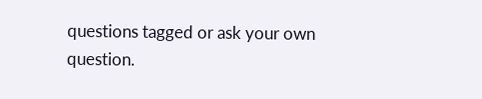questions tagged or ask your own question.